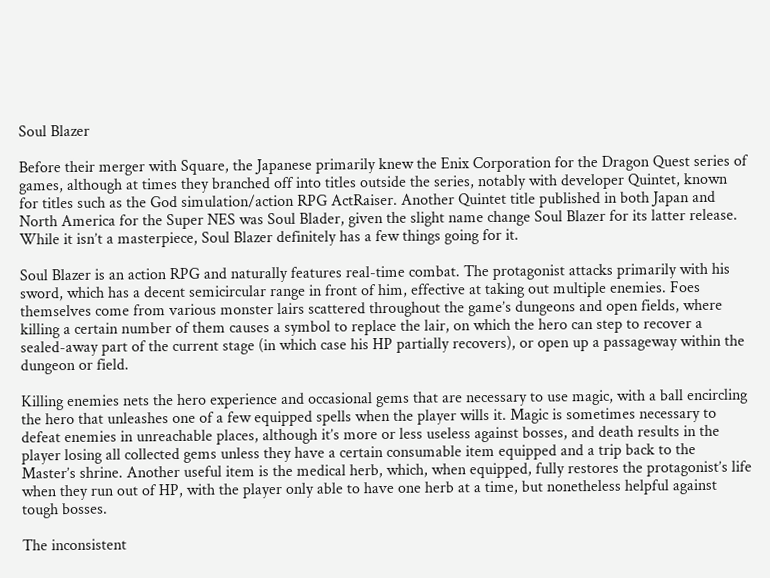Soul Blazer

Before their merger with Square, the Japanese primarily knew the Enix Corporation for the Dragon Quest series of games, although at times they branched off into titles outside the series, notably with developer Quintet, known for titles such as the God simulation/action RPG ActRaiser. Another Quintet title published in both Japan and North America for the Super NES was Soul Blader, given the slight name change Soul Blazer for its latter release. While it isn’t a masterpiece, Soul Blazer definitely has a few things going for it.

Soul Blazer is an action RPG and naturally features real-time combat. The protagonist attacks primarily with his sword, which has a decent semicircular range in front of him, effective at taking out multiple enemies. Foes themselves come from various monster lairs scattered throughout the game’s dungeons and open fields, where killing a certain number of them causes a symbol to replace the lair, on which the hero can step to recover a sealed-away part of the current stage (in which case his HP partially recovers), or open up a passageway within the dungeon or field.

Killing enemies nets the hero experience and occasional gems that are necessary to use magic, with a ball encircling the hero that unleashes one of a few equipped spells when the player wills it. Magic is sometimes necessary to defeat enemies in unreachable places, although it’s more or less useless against bosses, and death results in the player losing all collected gems unless they have a certain consumable item equipped and a trip back to the Master’s shrine. Another useful item is the medical herb, which, when equipped, fully restores the protagonist’s life when they run out of HP, with the player only able to have one herb at a time, but nonetheless helpful against tough bosses.

The inconsistent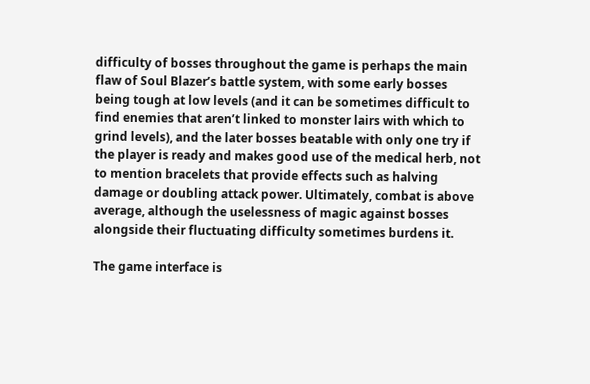difficulty of bosses throughout the game is perhaps the main flaw of Soul Blazer’s battle system, with some early bosses being tough at low levels (and it can be sometimes difficult to find enemies that aren’t linked to monster lairs with which to grind levels), and the later bosses beatable with only one try if the player is ready and makes good use of the medical herb, not to mention bracelets that provide effects such as halving damage or doubling attack power. Ultimately, combat is above average, although the uselessness of magic against bosses alongside their fluctuating difficulty sometimes burdens it.

The game interface is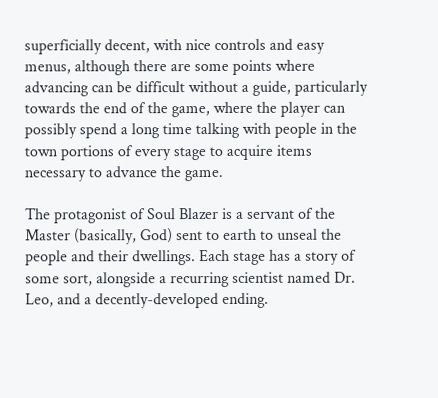superficially decent, with nice controls and easy menus, although there are some points where advancing can be difficult without a guide, particularly towards the end of the game, where the player can possibly spend a long time talking with people in the town portions of every stage to acquire items necessary to advance the game.

The protagonist of Soul Blazer is a servant of the Master (basically, God) sent to earth to unseal the people and their dwellings. Each stage has a story of some sort, alongside a recurring scientist named Dr. Leo, and a decently-developed ending.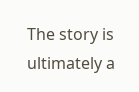The story is ultimately a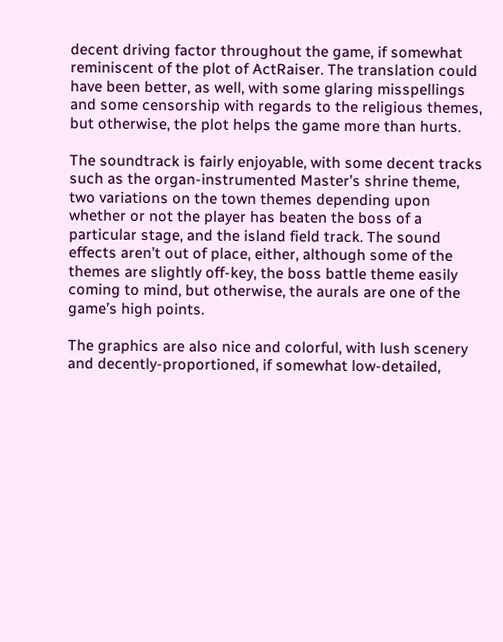decent driving factor throughout the game, if somewhat reminiscent of the plot of ActRaiser. The translation could have been better, as well, with some glaring misspellings and some censorship with regards to the religious themes, but otherwise, the plot helps the game more than hurts.

The soundtrack is fairly enjoyable, with some decent tracks such as the organ-instrumented Master’s shrine theme, two variations on the town themes depending upon whether or not the player has beaten the boss of a particular stage, and the island field track. The sound effects aren’t out of place, either, although some of the themes are slightly off-key, the boss battle theme easily coming to mind, but otherwise, the aurals are one of the game’s high points.

The graphics are also nice and colorful, with lush scenery and decently-proportioned, if somewhat low-detailed,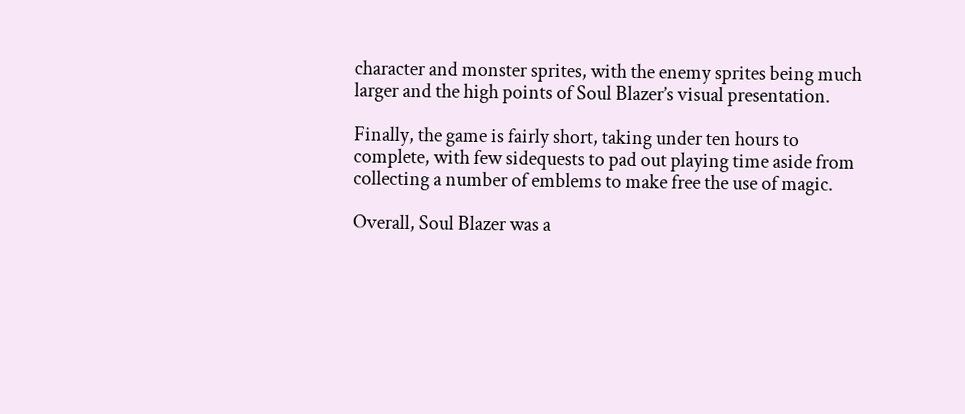character and monster sprites, with the enemy sprites being much larger and the high points of Soul Blazer’s visual presentation.

Finally, the game is fairly short, taking under ten hours to complete, with few sidequests to pad out playing time aside from collecting a number of emblems to make free the use of magic.

Overall, Soul Blazer was a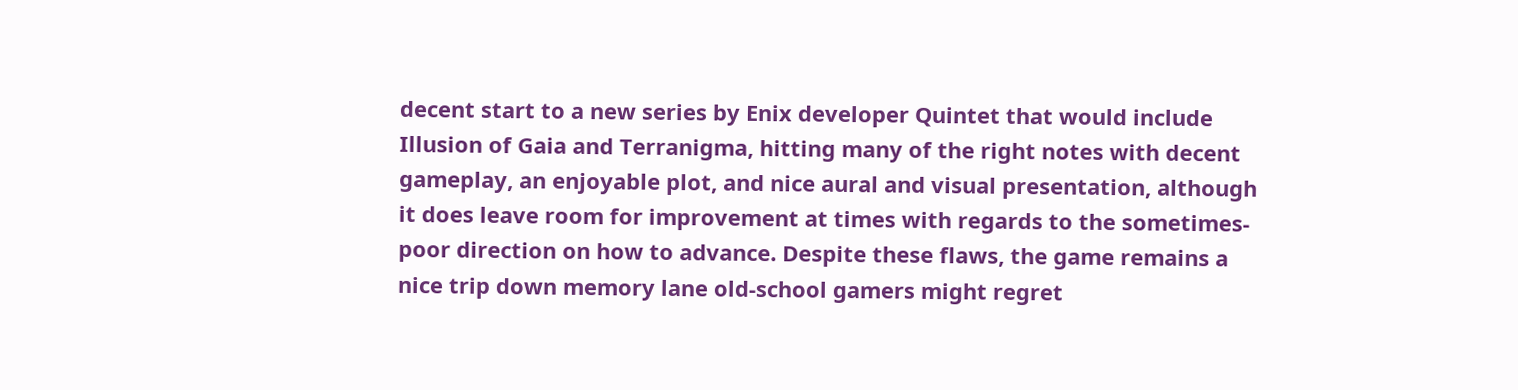decent start to a new series by Enix developer Quintet that would include Illusion of Gaia and Terranigma, hitting many of the right notes with decent gameplay, an enjoyable plot, and nice aural and visual presentation, although it does leave room for improvement at times with regards to the sometimes-poor direction on how to advance. Despite these flaws, the game remains a nice trip down memory lane old-school gamers might regret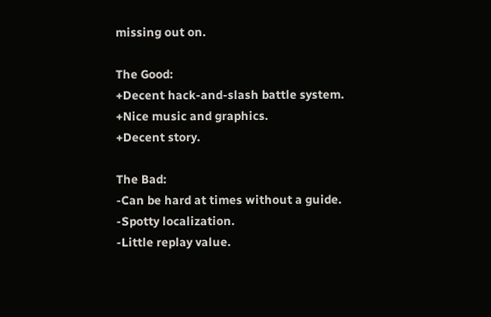missing out on.

The Good:
+Decent hack-and-slash battle system.
+Nice music and graphics.
+Decent story.

The Bad:
-Can be hard at times without a guide.
-Spotty localization.
-Little replay value.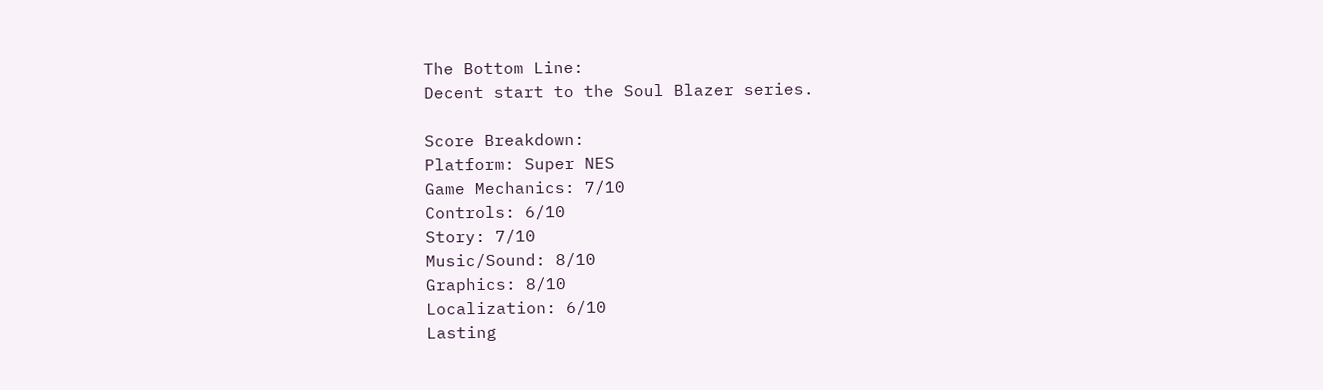The Bottom Line:
Decent start to the Soul Blazer series.

Score Breakdown:
Platform: Super NES
Game Mechanics: 7/10
Controls: 6/10
Story: 7/10
Music/Sound: 8/10
Graphics: 8/10
Localization: 6/10
Lasting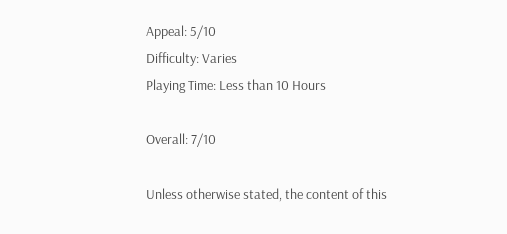Appeal: 5/10
Difficulty: Varies
Playing Time: Less than 10 Hours

Overall: 7/10

Unless otherwise stated, the content of this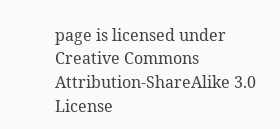page is licensed under Creative Commons Attribution-ShareAlike 3.0 License